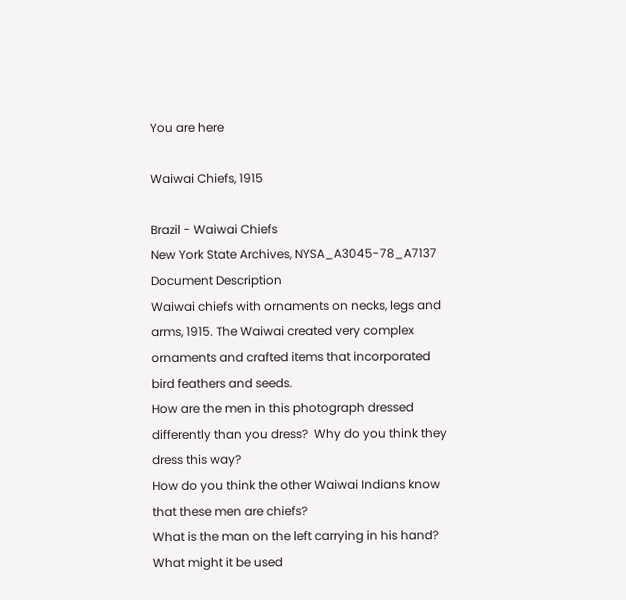You are here

Waiwai Chiefs, 1915

Brazil - Waiwai Chiefs
New York State Archives, NYSA_A3045-78_A7137
Document Description
Waiwai chiefs with ornaments on necks, legs and arms, 1915. The Waiwai created very complex ornaments and crafted items that incorporated bird feathers and seeds.
How are the men in this photograph dressed differently than you dress?  Why do you think they dress this way?
How do you think the other Waiwai Indians know that these men are chiefs?
What is the man on the left carrying in his hand?  What might it be used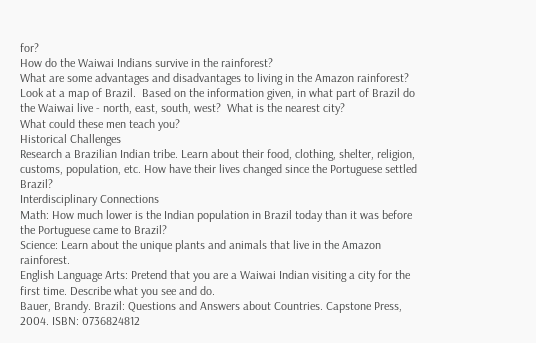for?
How do the Waiwai Indians survive in the rainforest?
What are some advantages and disadvantages to living in the Amazon rainforest?
Look at a map of Brazil.  Based on the information given, in what part of Brazil do the Waiwai live - north, east, south, west?  What is the nearest city?
What could these men teach you?
Historical Challenges
Research a Brazilian Indian tribe. Learn about their food, clothing, shelter, religion, customs, population, etc. How have their lives changed since the Portuguese settled Brazil?
Interdisciplinary Connections
Math: How much lower is the Indian population in Brazil today than it was before the Portuguese came to Brazil?
Science: Learn about the unique plants and animals that live in the Amazon rainforest.
English Language Arts: Pretend that you are a Waiwai Indian visiting a city for the first time. Describe what you see and do.
Bauer, Brandy. Brazil: Questions and Answers about Countries. Capstone Press, 2004. ISBN: 0736824812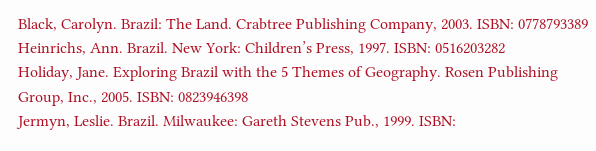Black, Carolyn. Brazil: The Land. Crabtree Publishing Company, 2003. ISBN: 0778793389
Heinrichs, Ann. Brazil. New York: Children’s Press, 1997. ISBN: 0516203282
Holiday, Jane. Exploring Brazil with the 5 Themes of Geography. Rosen Publishing Group, Inc., 2005. ISBN: 0823946398
Jermyn, Leslie. Brazil. Milwaukee: Gareth Stevens Pub., 1999. ISBN: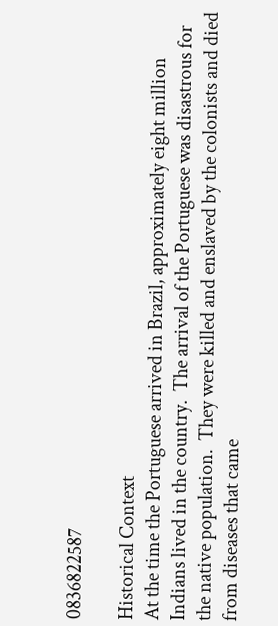0836822587

Historical Context
At the time the Portuguese arrived in Brazil, approximately eight million Indians lived in the country.  The arrival of the Portuguese was disastrous for the native population.  They were killed and enslaved by the colonists and died from diseases that came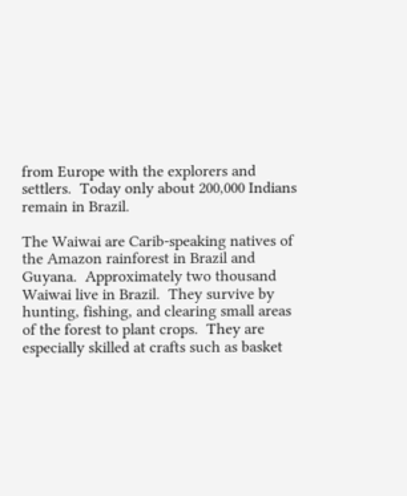from Europe with the explorers and settlers.  Today only about 200,000 Indians remain in Brazil.

The Waiwai are Carib-speaking natives of the Amazon rainforest in Brazil and Guyana.  Approximately two thousand Waiwai live in Brazil.  They survive by hunting, fishing, and clearing small areas of the forest to plant crops.  They are especially skilled at crafts such as basket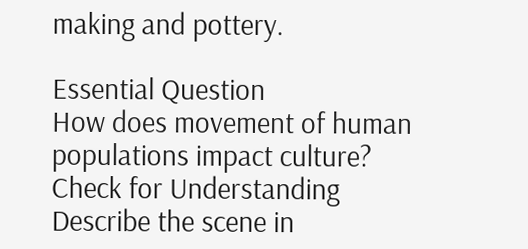making and pottery.

Essential Question
How does movement of human populations impact culture?
Check for Understanding
Describe the scene in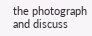the photograph and discuss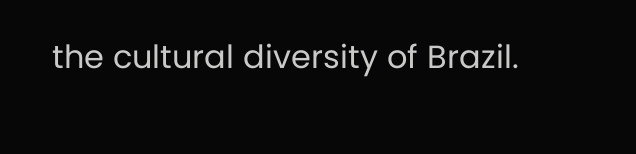the cultural diversity of Brazil.